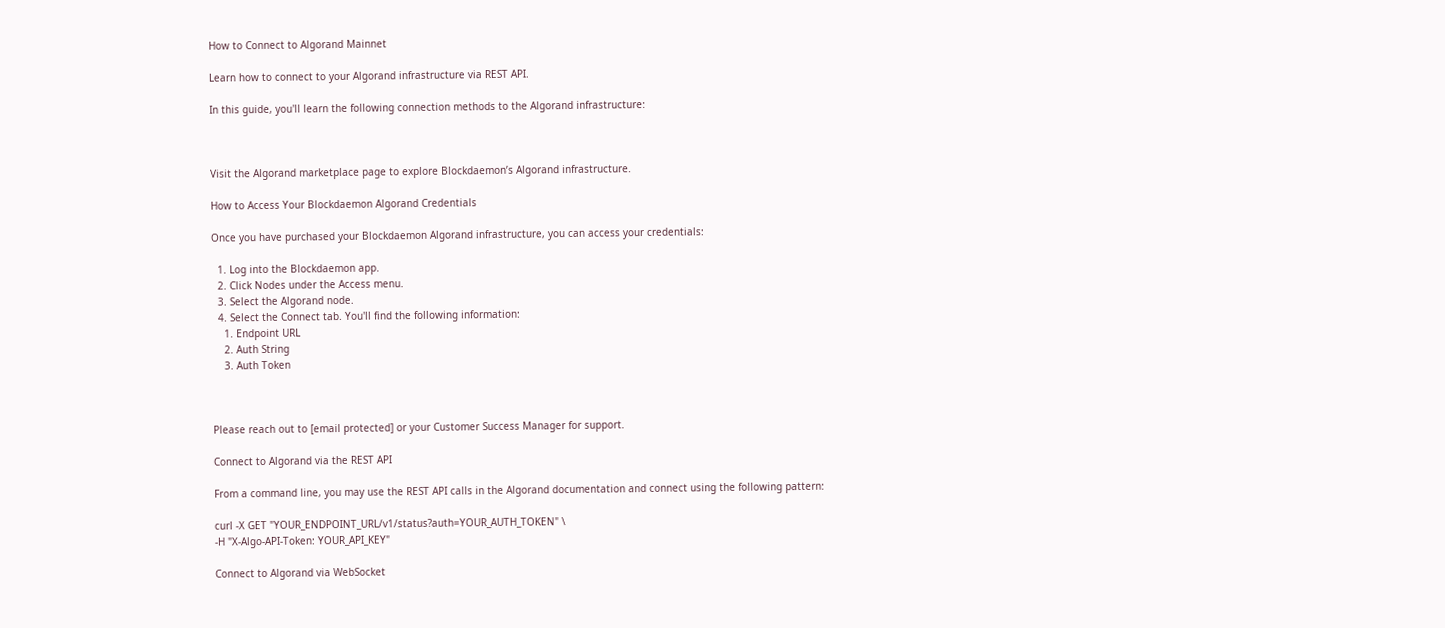How to Connect to Algorand Mainnet

Learn how to connect to your Algorand infrastructure via REST API.

In this guide, you'll learn the following connection methods to the Algorand infrastructure:



Visit the Algorand marketplace page to explore Blockdaemon’s Algorand infrastructure.

How to Access Your Blockdaemon Algorand Credentials

Once you have purchased your Blockdaemon Algorand infrastructure, you can access your credentials:

  1. Log into the Blockdaemon app.
  2. Click Nodes under the Access menu.
  3. Select the Algorand node.
  4. Select the Connect tab. You'll find the following information:
    1. Endpoint URL
    2. Auth String
    3. Auth Token



Please reach out to [email protected] or your Customer Success Manager for support.

Connect to Algorand via the REST API

From a command line, you may use the REST API calls in the Algorand documentation and connect using the following pattern:

curl -X GET "YOUR_ENDPOINT_URL/v1/status?auth=YOUR_AUTH_TOKEN" \
-H "X-Algo-API-Token: YOUR_API_KEY"

Connect to Algorand via WebSocket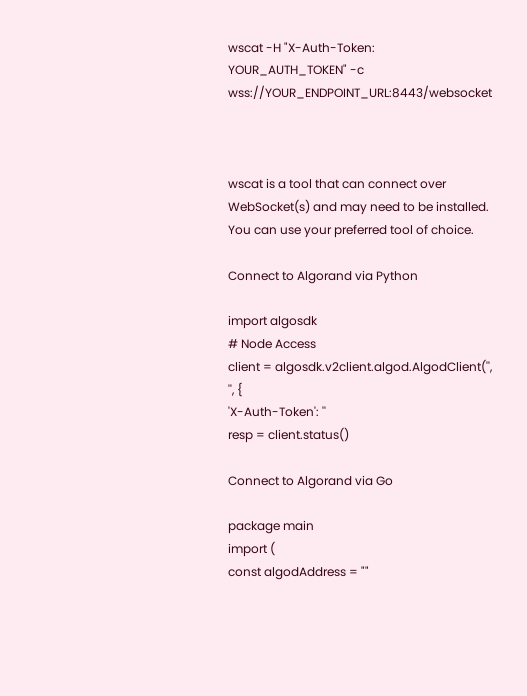wscat -H "X-Auth-Token: YOUR_AUTH_TOKEN" -c wss://YOUR_ENDPOINT_URL:8443/websocket



wscat is a tool that can connect over WebSocket(s) and may need to be installed. You can use your preferred tool of choice.

Connect to Algorand via Python

import algosdk
# Node Access
client = algosdk.v2client.algod.AlgodClient('', '', {
'X-Auth-Token': ''
resp = client.status()

Connect to Algorand via Go

package main
import (
const algodAddress = ""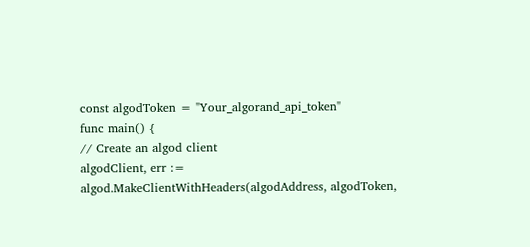const algodToken = "Your_algorand_api_token"
func main() {
// Create an algod client
algodClient, err := algod.MakeClientWithHeaders(algodAddress, algodToken,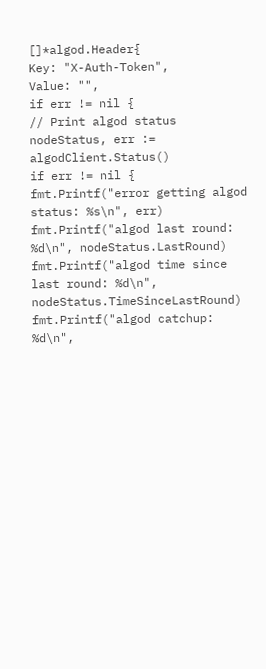[]*algod.Header{
Key: "X-Auth-Token",
Value: "",
if err != nil {
// Print algod status
nodeStatus, err := algodClient.Status()
if err != nil {
fmt.Printf("error getting algod status: %s\n", err)
fmt.Printf("algod last round: %d\n", nodeStatus.LastRound)
fmt.Printf("algod time since last round: %d\n", nodeStatus.TimeSinceLastRound)
fmt.Printf("algod catchup: %d\n",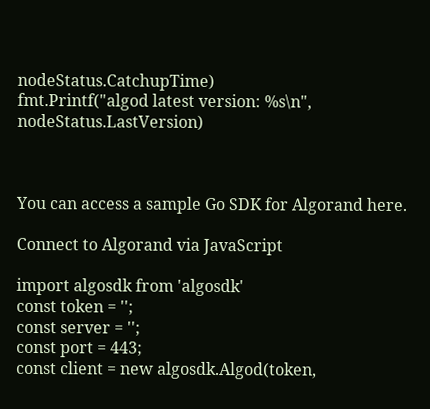nodeStatus.CatchupTime)
fmt.Printf("algod latest version: %s\n", nodeStatus.LastVersion)



You can access a sample Go SDK for Algorand here.

Connect to Algorand via JavaScript

import algosdk from 'algosdk'
const token = '';
const server = '';
const port = 443;
const client = new algosdk.Algod(token,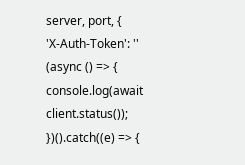server, port, {
'X-Auth-Token': ''
(async () => {
console.log(await client.status());
})().catch((e) => {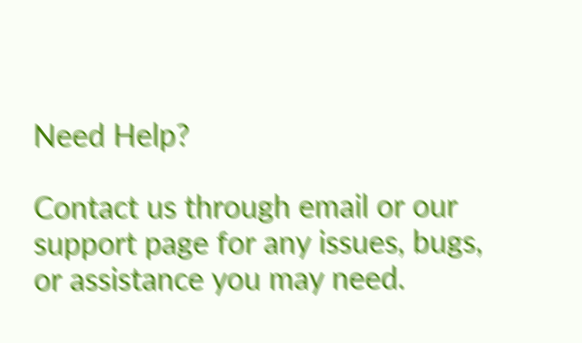Need Help?

Contact us through email or our support page for any issues, bugs, or assistance you may need.